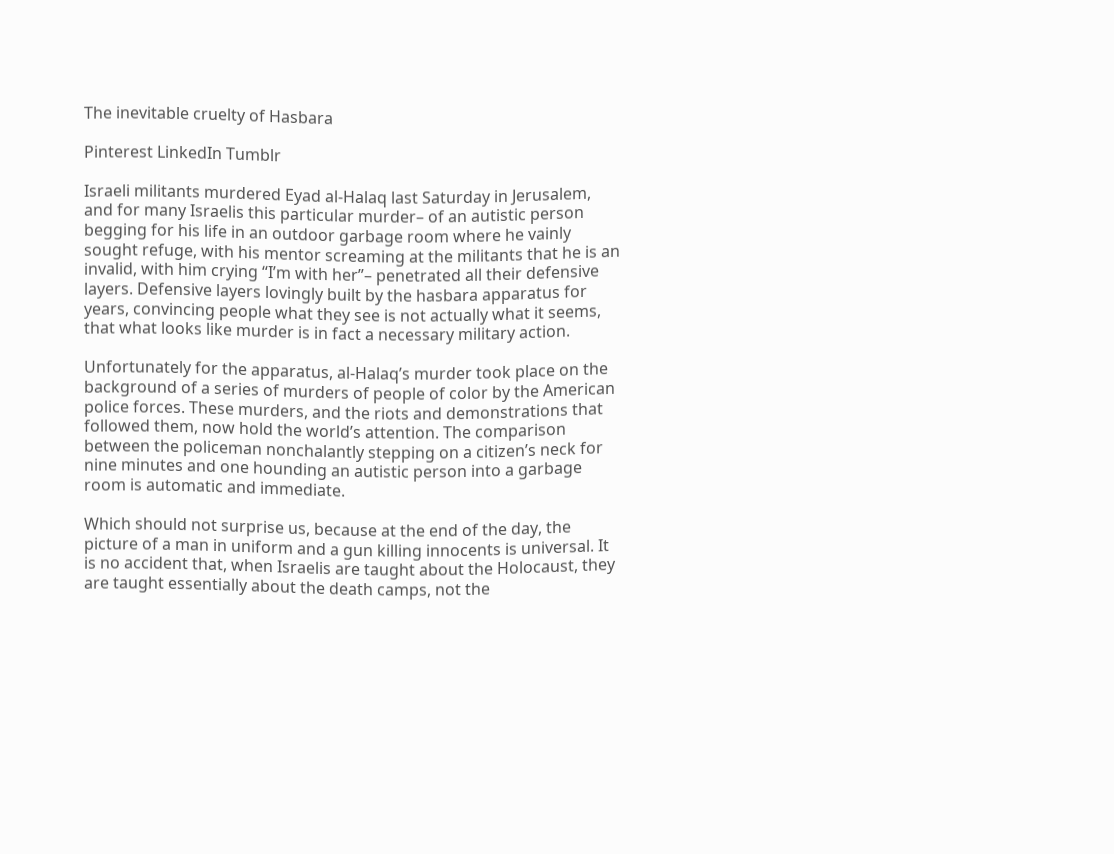The inevitable cruelty of Hasbara

Pinterest LinkedIn Tumblr

Israeli militants murdered Eyad al-Halaq last Saturday in Jerusalem, and for many Israelis this particular murder– of an autistic person begging for his life in an outdoor garbage room where he vainly sought refuge, with his mentor screaming at the militants that he is an invalid, with him crying “I’m with her”– penetrated all their defensive layers. Defensive layers lovingly built by the hasbara apparatus for years, convincing people what they see is not actually what it seems, that what looks like murder is in fact a necessary military action.

Unfortunately for the apparatus, al-Halaq’s murder took place on the background of a series of murders of people of color by the American police forces. These murders, and the riots and demonstrations that followed them, now hold the world’s attention. The comparison between the policeman nonchalantly stepping on a citizen’s neck for nine minutes and one hounding an autistic person into a garbage room is automatic and immediate.

Which should not surprise us, because at the end of the day, the picture of a man in uniform and a gun killing innocents is universal. It is no accident that, when Israelis are taught about the Holocaust, they are taught essentially about the death camps, not the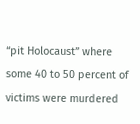“pit Holocaust” where some 40 to 50 percent of victims were murdered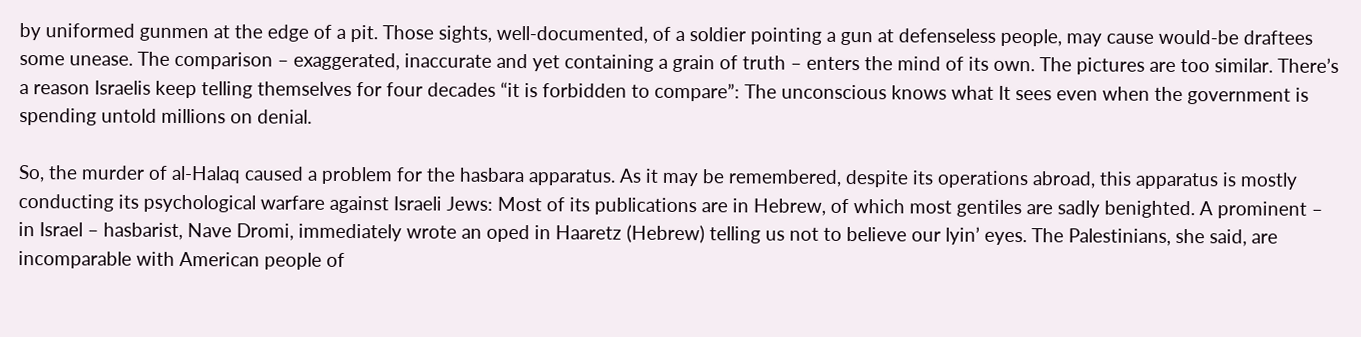by uniformed gunmen at the edge of a pit. Those sights, well-documented, of a soldier pointing a gun at defenseless people, may cause would-be draftees some unease. The comparison – exaggerated, inaccurate and yet containing a grain of truth – enters the mind of its own. The pictures are too similar. There’s a reason Israelis keep telling themselves for four decades “it is forbidden to compare”: The unconscious knows what It sees even when the government is spending untold millions on denial.

So, the murder of al-Halaq caused a problem for the hasbara apparatus. As it may be remembered, despite its operations abroad, this apparatus is mostly conducting its psychological warfare against Israeli Jews: Most of its publications are in Hebrew, of which most gentiles are sadly benighted. A prominent –  in Israel – hasbarist, Nave Dromi, immediately wrote an oped in Haaretz (Hebrew) telling us not to believe our lyin’ eyes. The Palestinians, she said, are incomparable with American people of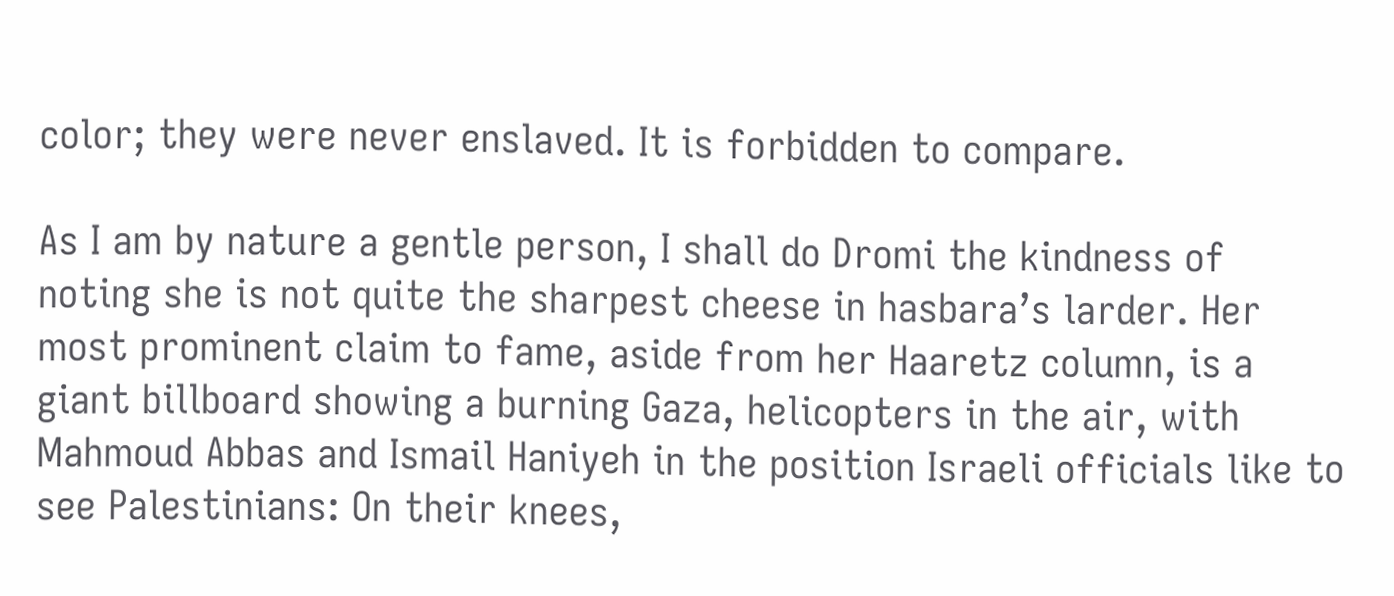color; they were never enslaved. It is forbidden to compare.

As I am by nature a gentle person, I shall do Dromi the kindness of noting she is not quite the sharpest cheese in hasbara’s larder. Her most prominent claim to fame, aside from her Haaretz column, is a giant billboard showing a burning Gaza, helicopters in the air, with Mahmoud Abbas and Ismail Haniyeh in the position Israeli officials like to see Palestinians: On their knees,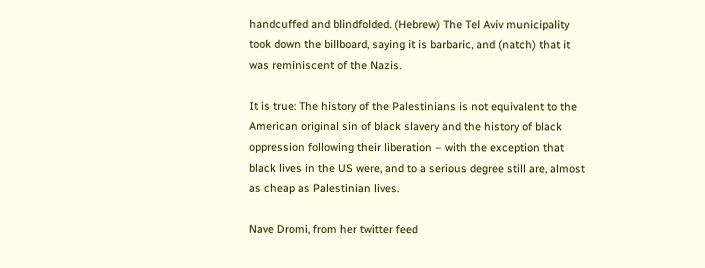handcuffed and blindfolded. (Hebrew) The Tel Aviv municipality took down the billboard, saying it is barbaric, and (natch) that it was reminiscent of the Nazis.

It is true: The history of the Palestinians is not equivalent to the American original sin of black slavery and the history of black oppression following their liberation – with the exception that black lives in the US were, and to a serious degree still are, almost as cheap as Palestinian lives.

Nave Dromi, from her twitter feed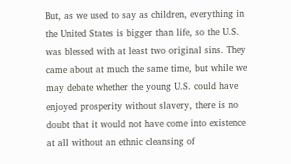But, as we used to say as children, everything in the United States is bigger than life, so the U.S. was blessed with at least two original sins. They came about at much the same time, but while we may debate whether the young U.S. could have enjoyed prosperity without slavery, there is no doubt that it would not have come into existence at all without an ethnic cleansing of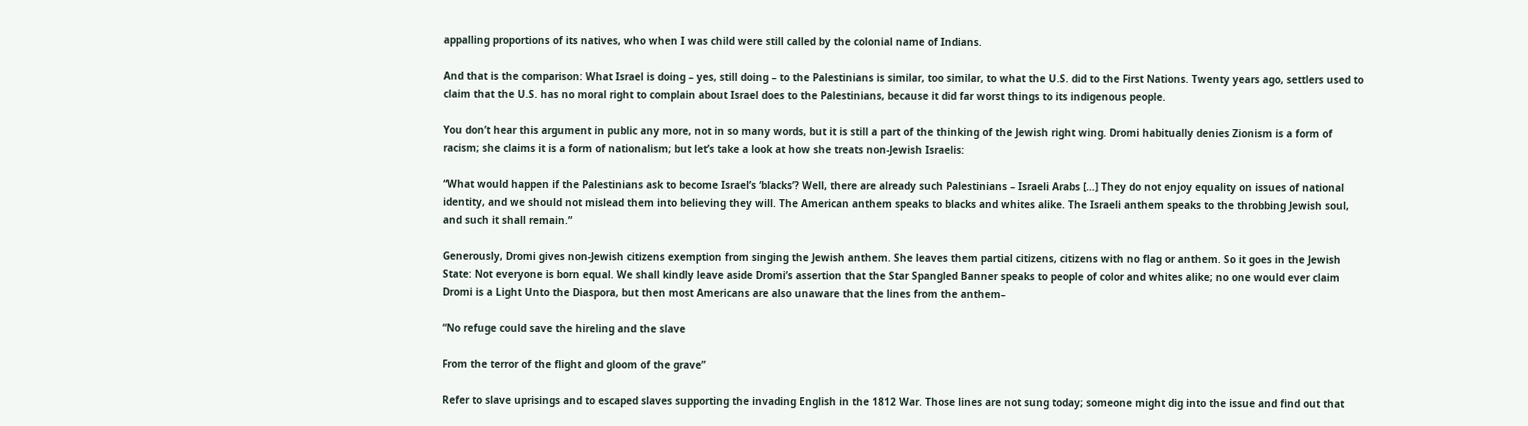appalling proportions of its natives, who when I was child were still called by the colonial name of Indians.

And that is the comparison: What Israel is doing – yes, still doing – to the Palestinians is similar, too similar, to what the U.S. did to the First Nations. Twenty years ago, settlers used to claim that the U.S. has no moral right to complain about Israel does to the Palestinians, because it did far worst things to its indigenous people.

You don’t hear this argument in public any more, not in so many words, but it is still a part of the thinking of the Jewish right wing. Dromi habitually denies Zionism is a form of racism; she claims it is a form of nationalism; but let’s take a look at how she treats non-Jewish Israelis:

“What would happen if the Palestinians ask to become Israel’s ‘blacks’? Well, there are already such Palestinians – Israeli Arabs […] They do not enjoy equality on issues of national identity, and we should not mislead them into believing they will. The American anthem speaks to blacks and whites alike. The Israeli anthem speaks to the throbbing Jewish soul, and such it shall remain.”

Generously, Dromi gives non-Jewish citizens exemption from singing the Jewish anthem. She leaves them partial citizens, citizens with no flag or anthem. So it goes in the Jewish State: Not everyone is born equal. We shall kindly leave aside Dromi’s assertion that the Star Spangled Banner speaks to people of color and whites alike; no one would ever claim Dromi is a Light Unto the Diaspora, but then most Americans are also unaware that the lines from the anthem–

“No refuge could save the hireling and the slave

From the terror of the flight and gloom of the grave”

Refer to slave uprisings and to escaped slaves supporting the invading English in the 1812 War. Those lines are not sung today; someone might dig into the issue and find out that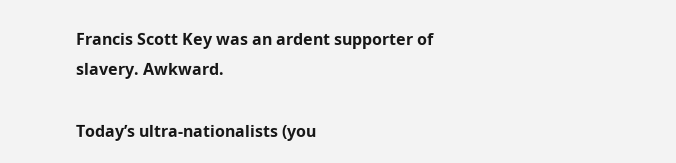Francis Scott Key was an ardent supporter of slavery. Awkward.

Today’s ultra-nationalists (you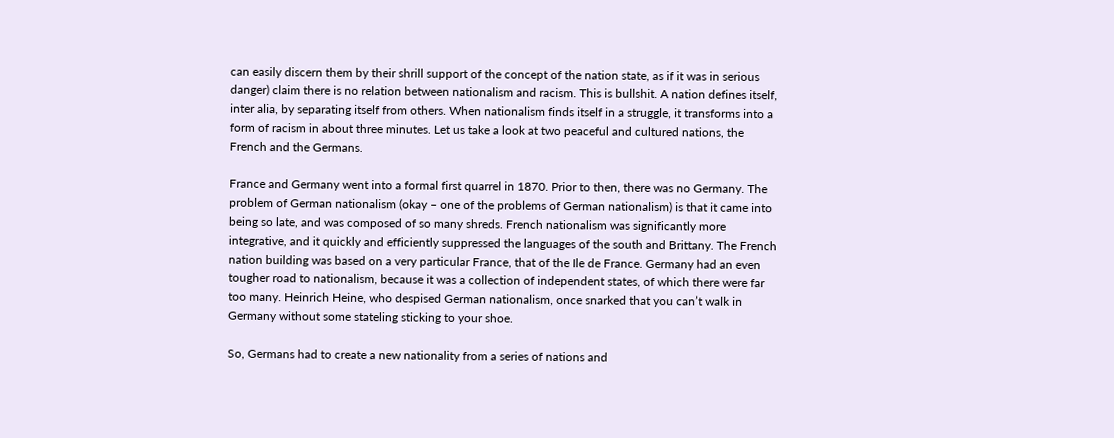can easily discern them by their shrill support of the concept of the nation state, as if it was in serious danger) claim there is no relation between nationalism and racism. This is bullshit. A nation defines itself, inter alia, by separating itself from others. When nationalism finds itself in a struggle, it transforms into a form of racism in about three minutes. Let us take a look at two peaceful and cultured nations, the French and the Germans.

France and Germany went into a formal first quarrel in 1870. Prior to then, there was no Germany. The problem of German nationalism (okay – one of the problems of German nationalism) is that it came into being so late, and was composed of so many shreds. French nationalism was significantly more integrative, and it quickly and efficiently suppressed the languages of the south and Brittany. The French nation building was based on a very particular France, that of the Ile de France. Germany had an even tougher road to nationalism, because it was a collection of independent states, of which there were far too many. Heinrich Heine, who despised German nationalism, once snarked that you can’t walk in Germany without some stateling sticking to your shoe.

So, Germans had to create a new nationality from a series of nations and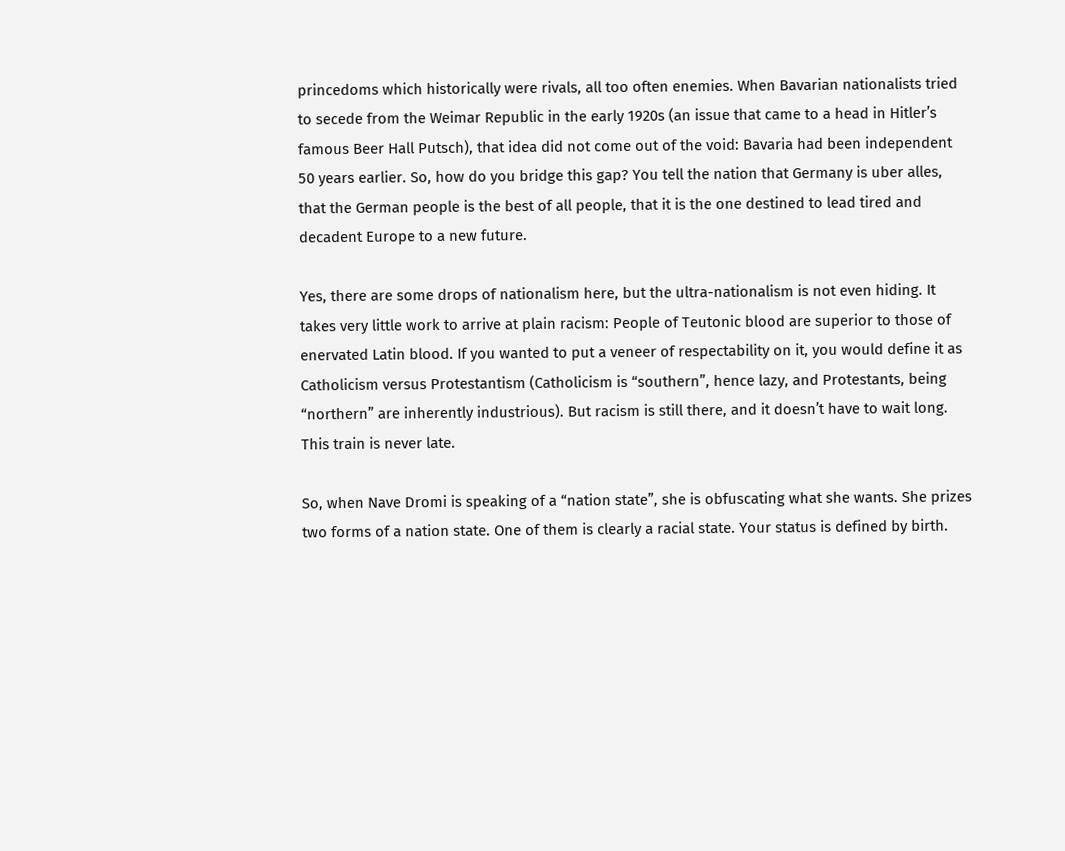princedoms which historically were rivals, all too often enemies. When Bavarian nationalists tried to secede from the Weimar Republic in the early 1920s (an issue that came to a head in Hitler’s famous Beer Hall Putsch), that idea did not come out of the void: Bavaria had been independent 50 years earlier. So, how do you bridge this gap? You tell the nation that Germany is uber alles, that the German people is the best of all people, that it is the one destined to lead tired and decadent Europe to a new future.

Yes, there are some drops of nationalism here, but the ultra-nationalism is not even hiding. It takes very little work to arrive at plain racism: People of Teutonic blood are superior to those of enervated Latin blood. If you wanted to put a veneer of respectability on it, you would define it as Catholicism versus Protestantism (Catholicism is “southern”, hence lazy, and Protestants, being “northern” are inherently industrious). But racism is still there, and it doesn’t have to wait long. This train is never late.

So, when Nave Dromi is speaking of a “nation state”, she is obfuscating what she wants. She prizes two forms of a nation state. One of them is clearly a racial state. Your status is defined by birth.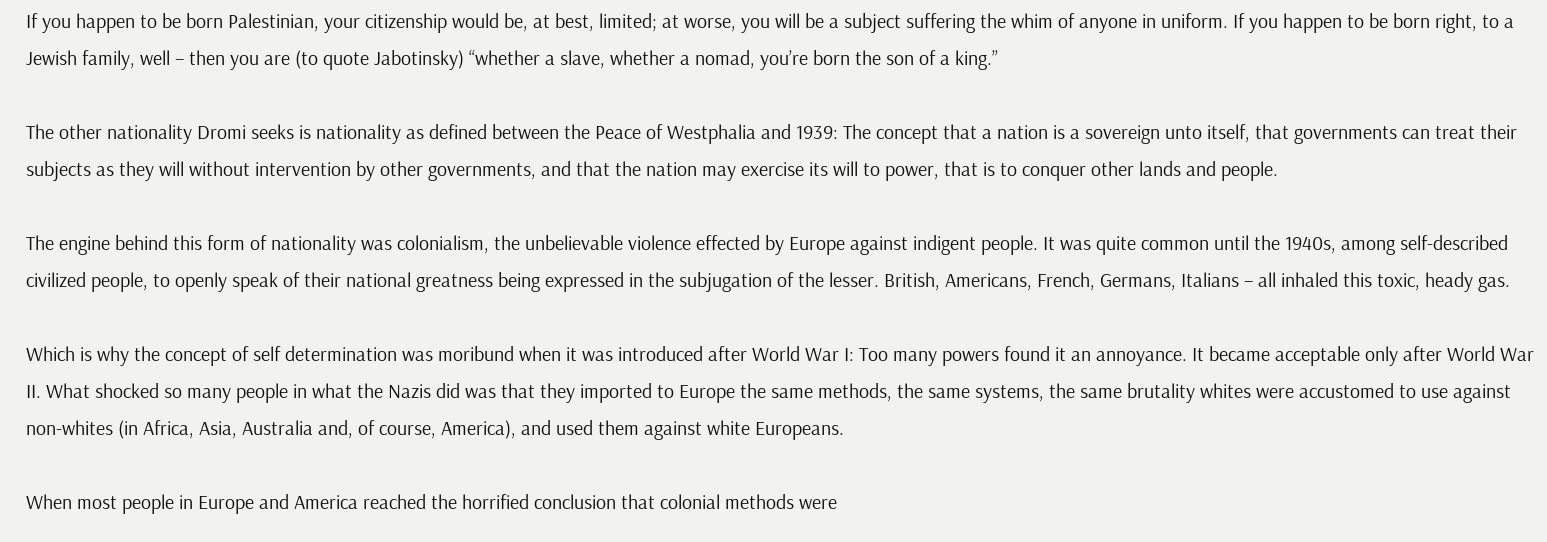If you happen to be born Palestinian, your citizenship would be, at best, limited; at worse, you will be a subject suffering the whim of anyone in uniform. If you happen to be born right, to a Jewish family, well – then you are (to quote Jabotinsky) “whether a slave, whether a nomad, you’re born the son of a king.”

The other nationality Dromi seeks is nationality as defined between the Peace of Westphalia and 1939: The concept that a nation is a sovereign unto itself, that governments can treat their subjects as they will without intervention by other governments, and that the nation may exercise its will to power, that is to conquer other lands and people.

The engine behind this form of nationality was colonialism, the unbelievable violence effected by Europe against indigent people. It was quite common until the 1940s, among self-described civilized people, to openly speak of their national greatness being expressed in the subjugation of the lesser. British, Americans, French, Germans, Italians – all inhaled this toxic, heady gas.

Which is why the concept of self determination was moribund when it was introduced after World War I: Too many powers found it an annoyance. It became acceptable only after World War II. What shocked so many people in what the Nazis did was that they imported to Europe the same methods, the same systems, the same brutality whites were accustomed to use against non-whites (in Africa, Asia, Australia and, of course, America), and used them against white Europeans.

When most people in Europe and America reached the horrified conclusion that colonial methods were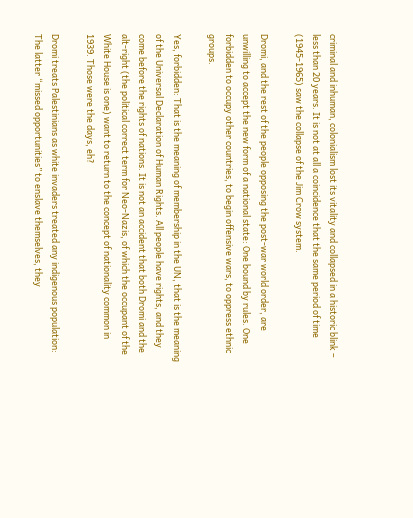criminal and inhuman, colonialism lost its vitality and collapsed in a historic blink – less than 20 years. It is not at all a coincidence that the same period of time (1945-1965) saw the collapse of the Jim Crow system.

Dromi, and the rest of the people opposing the post-war world order, are unwilling to accept the new form of a national state: One bound by rules. One forbidden to occupy other countries, to begin offensive wars, to oppress ethnic groups.

Yes, forbidden: That is the meaning of membership in the UN, that is the meaning of the Universal Declaration of Human Rights. All people have rights, and they come before the rights of nations. It is not an accident that both Dromi and the alt-right (the political correct term for Neo-Nazis, of which the occupant of the White House is one) want to return to the concept of nationality common in 1939. Those were the days, eh?

Dromi treats Palestinians as white invaders treated any indigenous population: The latter “missed opportunities” to enslave themselves, they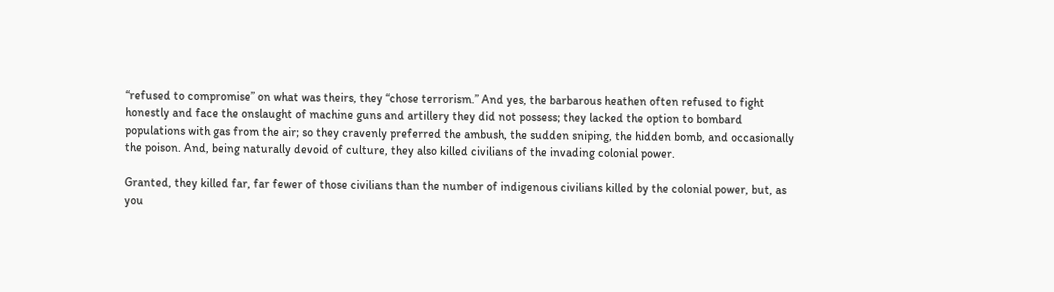“refused to compromise” on what was theirs, they “chose terrorism.” And yes, the barbarous heathen often refused to fight honestly and face the onslaught of machine guns and artillery they did not possess; they lacked the option to bombard populations with gas from the air; so they cravenly preferred the ambush, the sudden sniping, the hidden bomb, and occasionally the poison. And, being naturally devoid of culture, they also killed civilians of the invading colonial power.

Granted, they killed far, far fewer of those civilians than the number of indigenous civilians killed by the colonial power, but, as you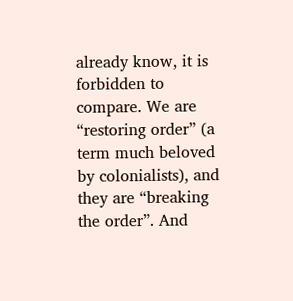already know, it is forbidden to compare. We are “restoring order” (a term much beloved by colonialists), and they are “breaking the order”. And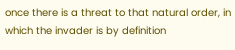once there is a threat to that natural order, in which the invader is by definition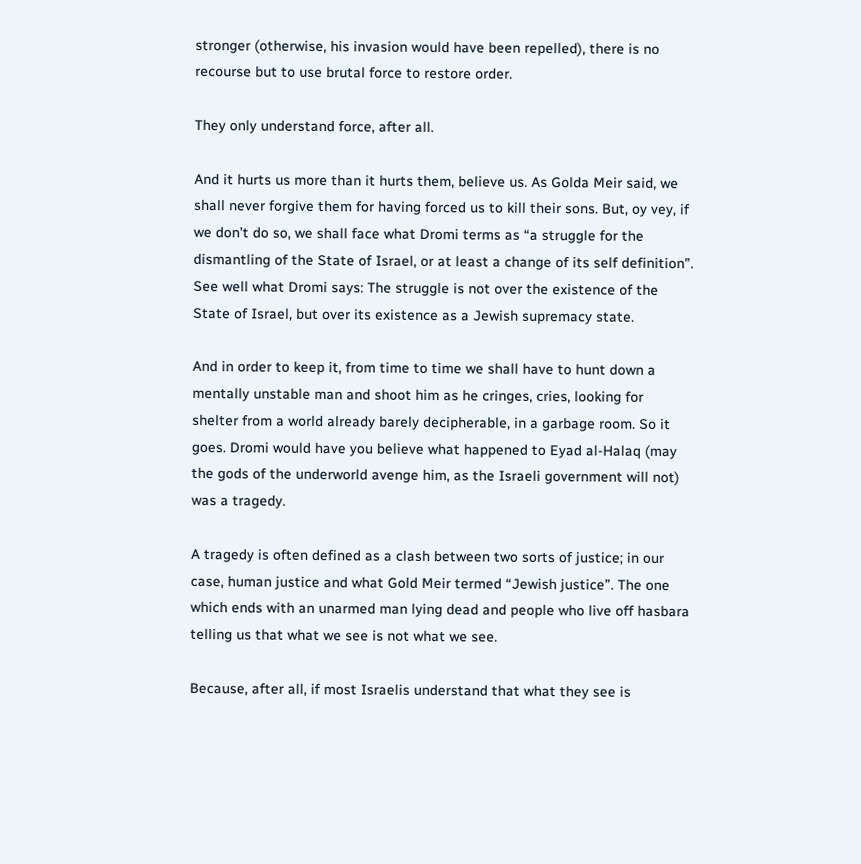stronger (otherwise, his invasion would have been repelled), there is no recourse but to use brutal force to restore order.

They only understand force, after all.

And it hurts us more than it hurts them, believe us. As Golda Meir said, we shall never forgive them for having forced us to kill their sons. But, oy vey, if we don’t do so, we shall face what Dromi terms as “a struggle for the dismantling of the State of Israel, or at least a change of its self definition”. See well what Dromi says: The struggle is not over the existence of the State of Israel, but over its existence as a Jewish supremacy state.

And in order to keep it, from time to time we shall have to hunt down a mentally unstable man and shoot him as he cringes, cries, looking for shelter from a world already barely decipherable, in a garbage room. So it goes. Dromi would have you believe what happened to Eyad al-Halaq (may the gods of the underworld avenge him, as the Israeli government will not) was a tragedy.

A tragedy is often defined as a clash between two sorts of justice; in our case, human justice and what Gold Meir termed “Jewish justice”. The one which ends with an unarmed man lying dead and people who live off hasbara telling us that what we see is not what we see.

Because, after all, if most Israelis understand that what they see is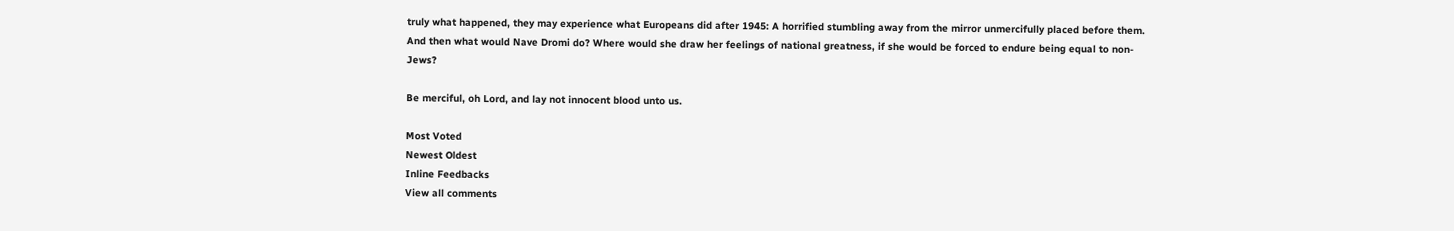truly what happened, they may experience what Europeans did after 1945: A horrified stumbling away from the mirror unmercifully placed before them. And then what would Nave Dromi do? Where would she draw her feelings of national greatness, if she would be forced to endure being equal to non-Jews?

Be merciful, oh Lord, and lay not innocent blood unto us.

Most Voted
Newest Oldest
Inline Feedbacks
View all comments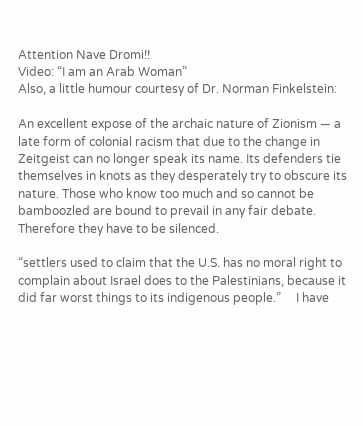Attention Nave Dromi!!
Video: “I am an Arab Woman”
Also, a little humour courtesy of Dr. Norman Finkelstein:

An excellent expose of the archaic nature of Zionism — a late form of colonial racism that due to the change in Zeitgeist can no longer speak its name. Its defenders tie themselves in knots as they desperately try to obscure its nature. Those who know too much and so cannot be bamboozled are bound to prevail in any fair debate. Therefore they have to be silenced.

“settlers used to claim that the U.S. has no moral right to complain about Israel does to the Palestinians, because it did far worst things to its indigenous people.”     I have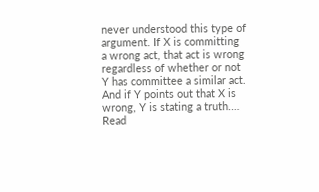never understood this type of argument. If X is committing a wrong act, that act is wrong regardless of whether or not Y has committee a similar act. And if Y points out that X is wrong, Y is stating a truth.… Read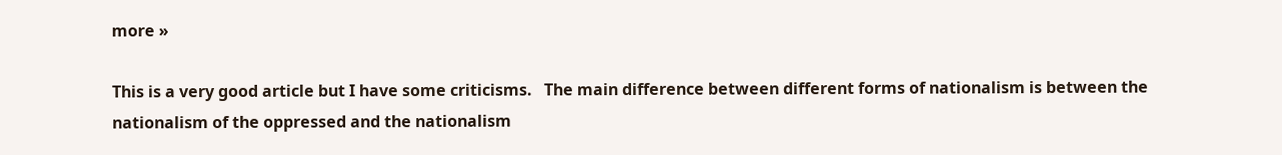more »

This is a very good article but I have some criticisms.   The main difference between different forms of nationalism is between the nationalism of the oppressed and the nationalism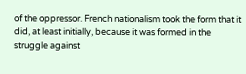of the oppressor. French nationalism took the form that it did, at least initially, because it was formed in the struggle against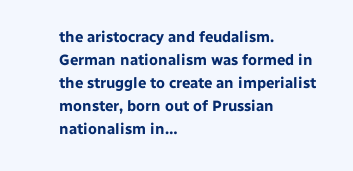the aristocracy and feudalism.   German nationalism was formed in the struggle to create an imperialist monster, born out of Prussian nationalism in…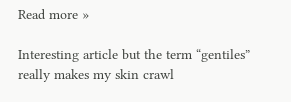Read more »

Interesting article but the term “gentiles” really makes my skin crawl